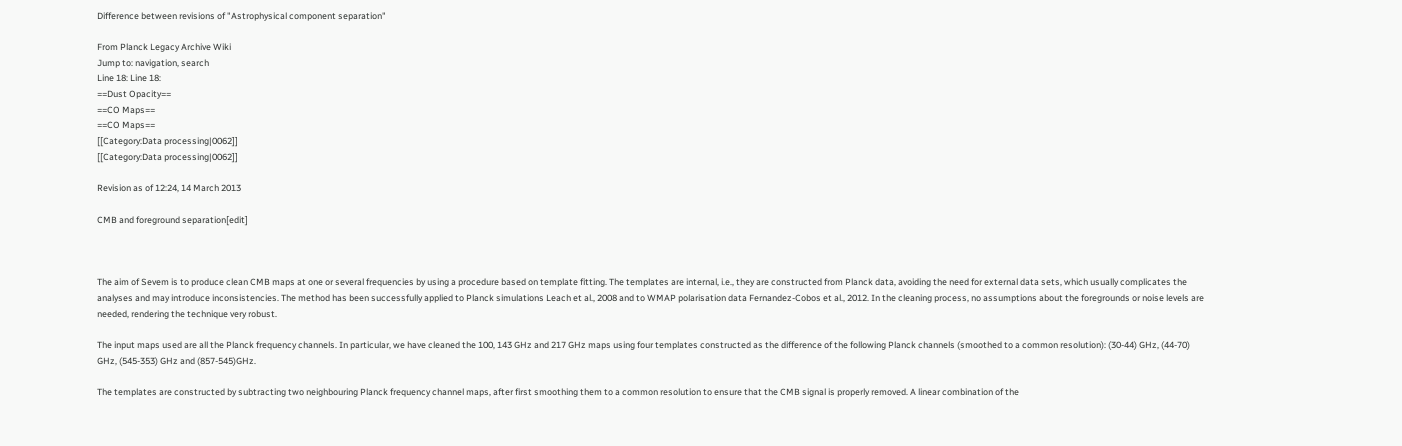Difference between revisions of "Astrophysical component separation"

From Planck Legacy Archive Wiki
Jump to: navigation, search
Line 18: Line 18:
==Dust Opacity==
==CO Maps==
==CO Maps==
[[Category:Data processing|0062]]
[[Category:Data processing|0062]]

Revision as of 12:24, 14 March 2013

CMB and foreground separation[edit]



The aim of Sevem is to produce clean CMB maps at one or several frequencies by using a procedure based on template fitting. The templates are internal, i.e., they are constructed from Planck data, avoiding the need for external data sets, which usually complicates the analyses and may introduce inconsistencies. The method has been successfully applied to Planck simulations Leach et al., 2008 and to WMAP polarisation data Fernandez-Cobos et al., 2012. In the cleaning process, no assumptions about the foregrounds or noise levels are needed, rendering the technique very robust.

The input maps used are all the Planck frequency channels. In particular, we have cleaned the 100, 143 GHz and 217 GHz maps using four templates constructed as the difference of the following Planck channels (smoothed to a common resolution): (30-44) GHz, (44-70) GHz, (545-353) GHz and (857-545)GHz.

The templates are constructed by subtracting two neighbouring Planck frequency channel maps, after first smoothing them to a common resolution to ensure that the CMB signal is properly removed. A linear combination of the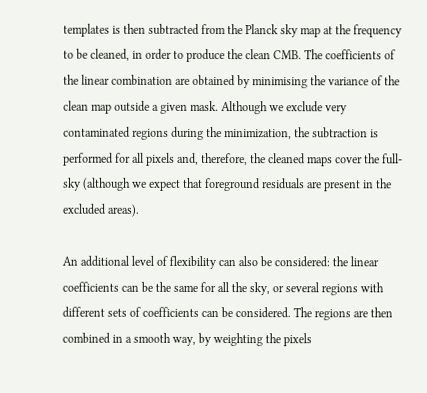templates is then subtracted from the Planck sky map at the frequency to be cleaned, in order to produce the clean CMB. The coefficients of the linear combination are obtained by minimising the variance of the clean map outside a given mask. Although we exclude very contaminated regions during the minimization, the subtraction is performed for all pixels and, therefore, the cleaned maps cover the full-sky (although we expect that foreground residuals are present in the excluded areas).

An additional level of flexibility can also be considered: the linear coefficients can be the same for all the sky, or several regions with different sets of coefficients can be considered. The regions are then combined in a smooth way, by weighting the pixels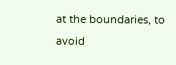at the boundaries, to avoid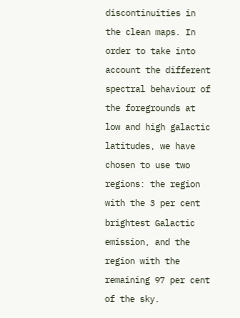discontinuities in the clean maps. In order to take into account the different spectral behaviour of the foregrounds at low and high galactic latitudes, we have chosen to use two regions: the region with the 3 per cent brightest Galactic emission, and the region with the remaining 97 per cent of the sky.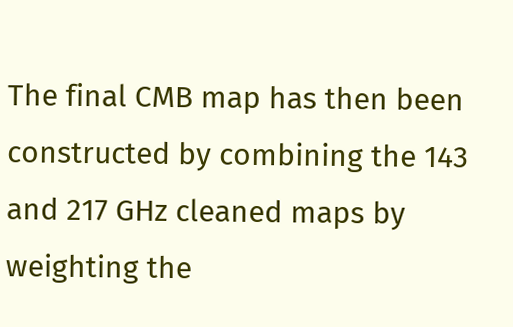The final CMB map has then been constructed by combining the 143 and 217 GHz cleaned maps by weighting the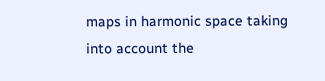maps in harmonic space taking into account the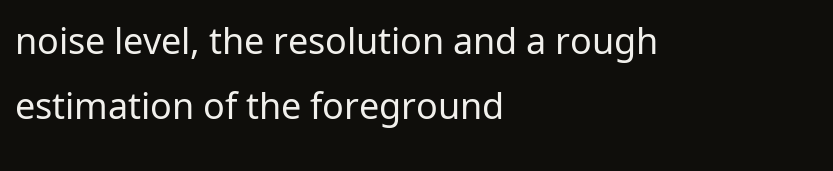noise level, the resolution and a rough estimation of the foreground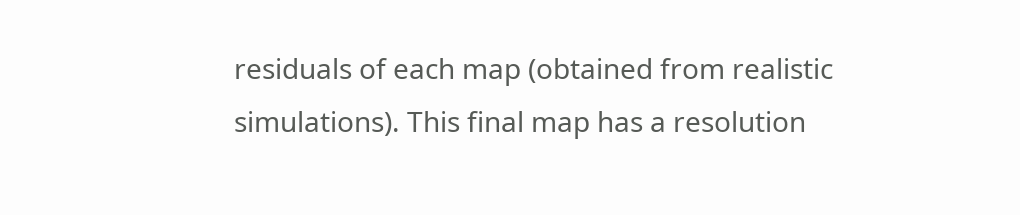residuals of each map (obtained from realistic simulations). This final map has a resolution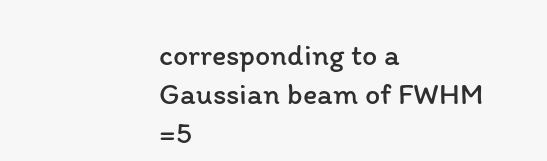corresponding to a Gaussian beam of FWHM =5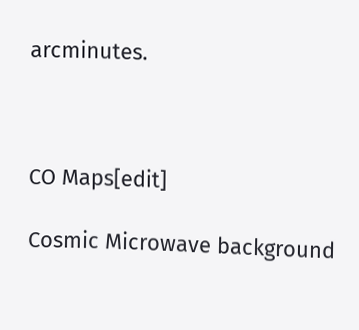arcminutes.



CO Maps[edit]

Cosmic Microwave background